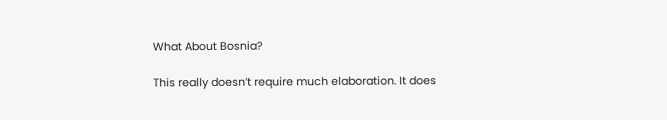What About Bosnia?

This really doesn’t require much elaboration. It does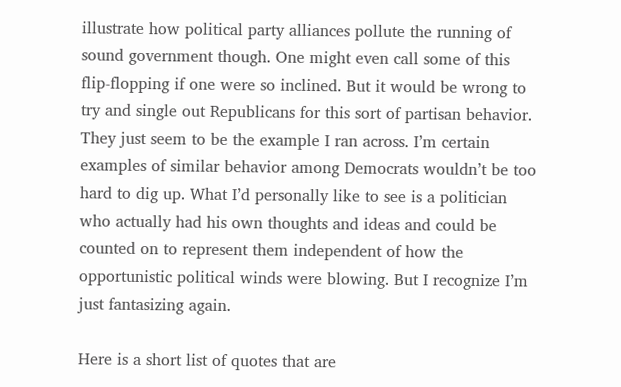illustrate how political party alliances pollute the running of sound government though. One might even call some of this flip-flopping if one were so inclined. But it would be wrong to try and single out Republicans for this sort of partisan behavior. They just seem to be the example I ran across. I’m certain examples of similar behavior among Democrats wouldn’t be too hard to dig up. What I’d personally like to see is a politician who actually had his own thoughts and ideas and could be counted on to represent them independent of how the opportunistic political winds were blowing. But I recognize I’m just fantasizing again.

Here is a short list of quotes that are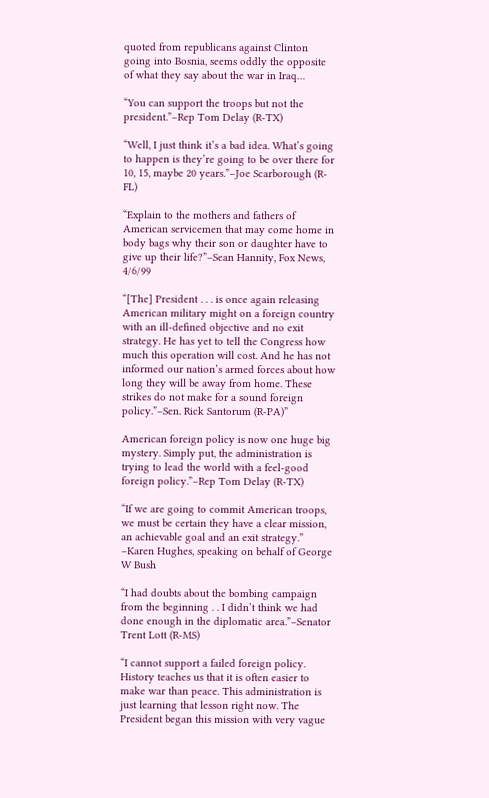quoted from republicans against Clinton going into Bosnia, seems oddly the opposite of what they say about the war in Iraq…

“You can support the troops but not the president.”–Rep Tom Delay (R-TX)

“Well, I just think it’s a bad idea. What’s going to happen is they’re going to be over there for 10, 15, maybe 20 years.”–Joe Scarborough (R-FL)

“Explain to the mothers and fathers of American servicemen that may come home in body bags why their son or daughter have to give up their life?”–Sean Hannity, Fox News, 4/6/99

“[The] President . . . is once again releasing American military might on a foreign country with an ill-defined objective and no exit strategy. He has yet to tell the Congress how much this operation will cost. And he has not informed our nation’s armed forces about how long they will be away from home. These strikes do not make for a sound foreign policy.”–Sen. Rick Santorum (R-PA)”

American foreign policy is now one huge big mystery. Simply put, the administration is trying to lead the world with a feel-good foreign policy.”–Rep Tom Delay (R-TX)

“If we are going to commit American troops, we must be certain they have a clear mission, an achievable goal and an exit strategy.”
–Karen Hughes, speaking on behalf of George W Bush

“I had doubts about the bombing campaign from the beginning . . I didn’t think we had done enough in the diplomatic area.”–Senator Trent Lott (R-MS)

“I cannot support a failed foreign policy. History teaches us that it is often easier to make war than peace. This administration is just learning that lesson right now. The President began this mission with very vague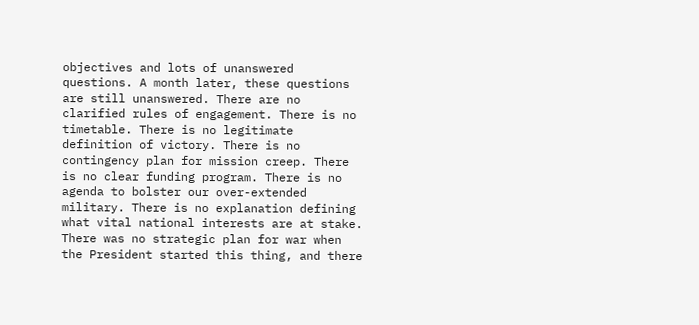objectives and lots of unanswered questions. A month later, these questions are still unanswered. There are no clarified rules of engagement. There is no timetable. There is no legitimate definition of victory. There is no contingency plan for mission creep. There is no clear funding program. There is no agenda to bolster our over-extended military. There is no explanation defining what vital national interests are at stake. There was no strategic plan for war when the President started this thing, and there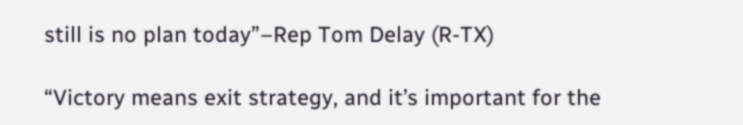still is no plan today”–Rep Tom Delay (R-TX)

“Victory means exit strategy, and it’s important for the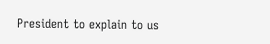President to explain to us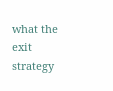what the exit strategy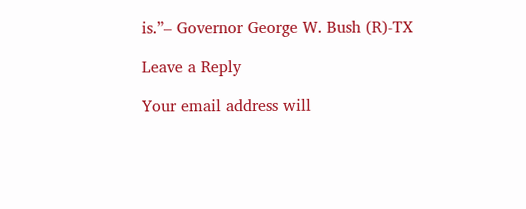is.”– Governor George W. Bush (R)-TX

Leave a Reply

Your email address will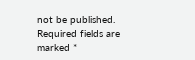not be published. Required fields are marked *